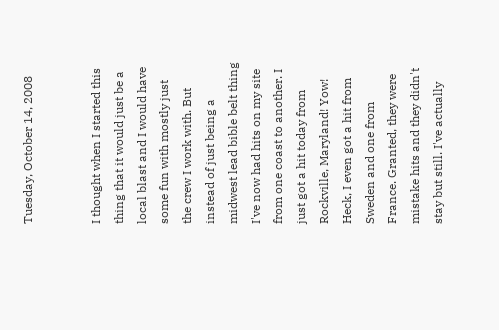Tuesday, October 14, 2008


I thought when I started this thing that it would just be a local blast and I would have some fun with mostly just the crew I work with. But instead of just being a midwest lead bible belt thing I've now had hits on my site from one coast to another. I just got a hit today from Rockville, Maryland! Yow! Heck, I even got a hit from Sweden and one from France. Granted, they were mistake hits and they didn't stay but still. I've actually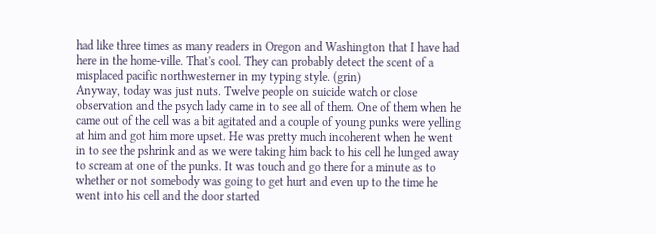had like three times as many readers in Oregon and Washington that I have had here in the home-ville. That's cool. They can probably detect the scent of a misplaced pacific northwesterner in my typing style. (grin)
Anyway, today was just nuts. Twelve people on suicide watch or close observation and the psych lady came in to see all of them. One of them when he came out of the cell was a bit agitated and a couple of young punks were yelling at him and got him more upset. He was pretty much incoherent when he went in to see the pshrink and as we were taking him back to his cell he lunged away to scream at one of the punks. It was touch and go there for a minute as to whether or not somebody was going to get hurt and even up to the time he went into his cell and the door started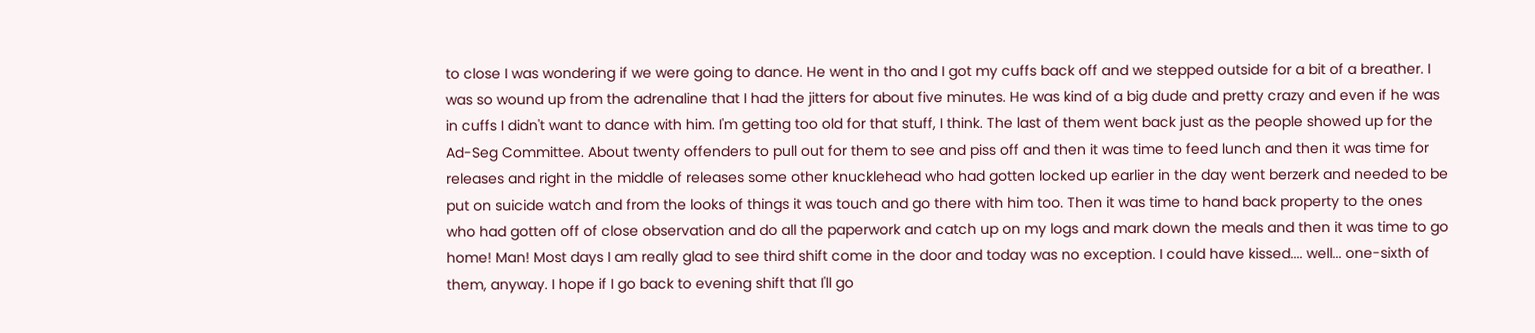to close I was wondering if we were going to dance. He went in tho and I got my cuffs back off and we stepped outside for a bit of a breather. I was so wound up from the adrenaline that I had the jitters for about five minutes. He was kind of a big dude and pretty crazy and even if he was in cuffs I didn't want to dance with him. I'm getting too old for that stuff, I think. The last of them went back just as the people showed up for the Ad-Seg Committee. About twenty offenders to pull out for them to see and piss off and then it was time to feed lunch and then it was time for releases and right in the middle of releases some other knucklehead who had gotten locked up earlier in the day went berzerk and needed to be put on suicide watch and from the looks of things it was touch and go there with him too. Then it was time to hand back property to the ones who had gotten off of close observation and do all the paperwork and catch up on my logs and mark down the meals and then it was time to go home! Man! Most days I am really glad to see third shift come in the door and today was no exception. I could have kissed.... well... one-sixth of them, anyway. I hope if I go back to evening shift that I'll go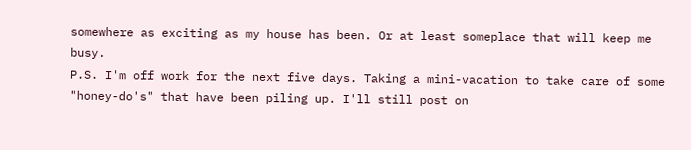somewhere as exciting as my house has been. Or at least someplace that will keep me busy.
P.S. I'm off work for the next five days. Taking a mini-vacation to take care of some "honey-do's" that have been piling up. I'll still post on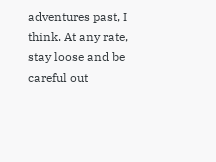adventures past, I think. At any rate, stay loose and be careful out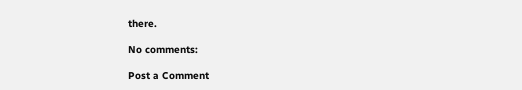there.

No comments:

Post a Comment